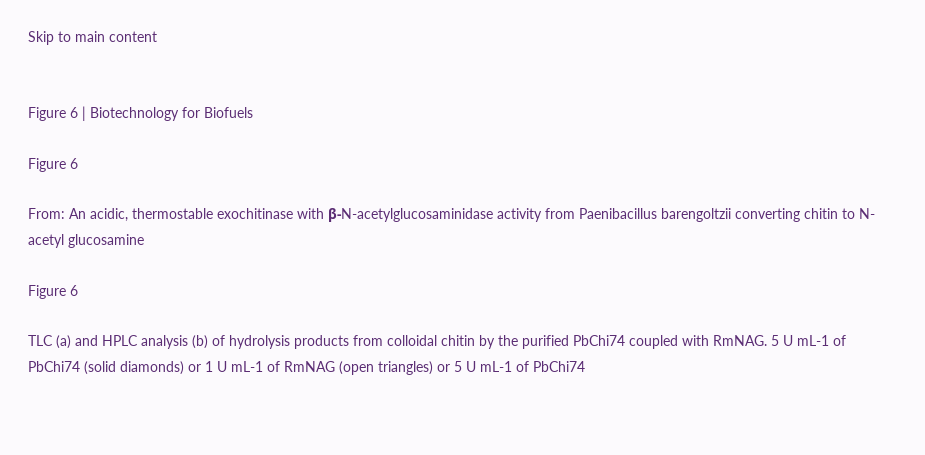Skip to main content


Figure 6 | Biotechnology for Biofuels

Figure 6

From: An acidic, thermostable exochitinase with β-N-acetylglucosaminidase activity from Paenibacillus barengoltzii converting chitin to N-acetyl glucosamine

Figure 6

TLC (a) and HPLC analysis (b) of hydrolysis products from colloidal chitin by the purified PbChi74 coupled with RmNAG. 5 U mL-1 of PbChi74 (solid diamonds) or 1 U mL-1 of RmNAG (open triangles) or 5 U mL-1 of PbChi74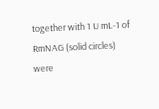together with 1 U mL-1 of RmNAG (solid circles) were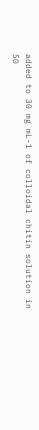added to 30 mg mL-1 of colloidal chitin solution in 50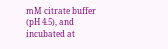mM citrate buffer (pH 4.5), and incubated at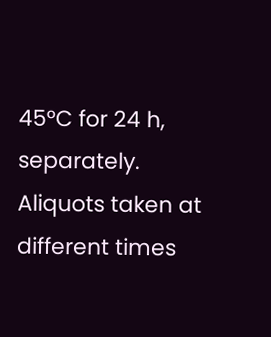45°C for 24 h, separately. Aliquots taken at different times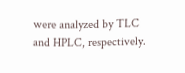were analyzed by TLC and HPLC, respectively.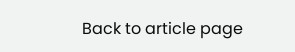Back to article page